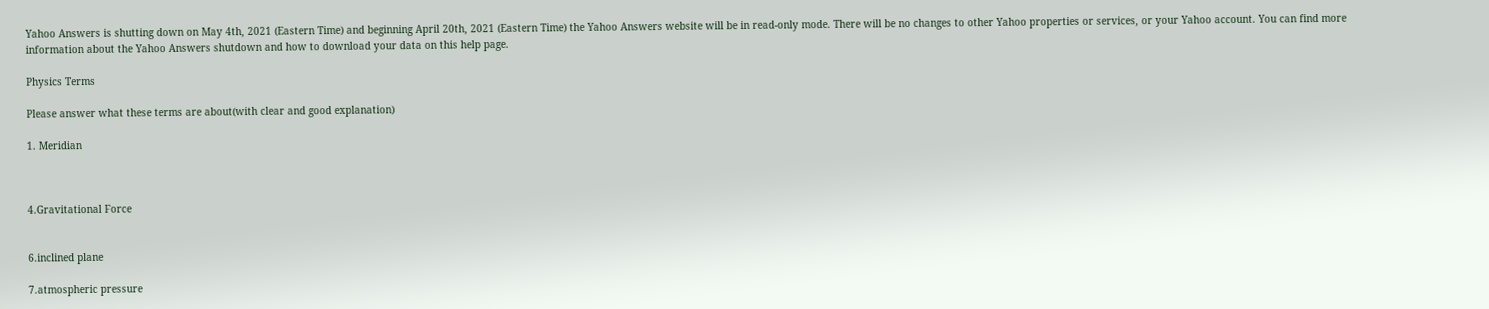Yahoo Answers is shutting down on May 4th, 2021 (Eastern Time) and beginning April 20th, 2021 (Eastern Time) the Yahoo Answers website will be in read-only mode. There will be no changes to other Yahoo properties or services, or your Yahoo account. You can find more information about the Yahoo Answers shutdown and how to download your data on this help page.

Physics Terms

Please answer what these terms are about(with clear and good explanation)

1. Meridian



4.Gravitational Force


6.inclined plane

7.atmospheric pressure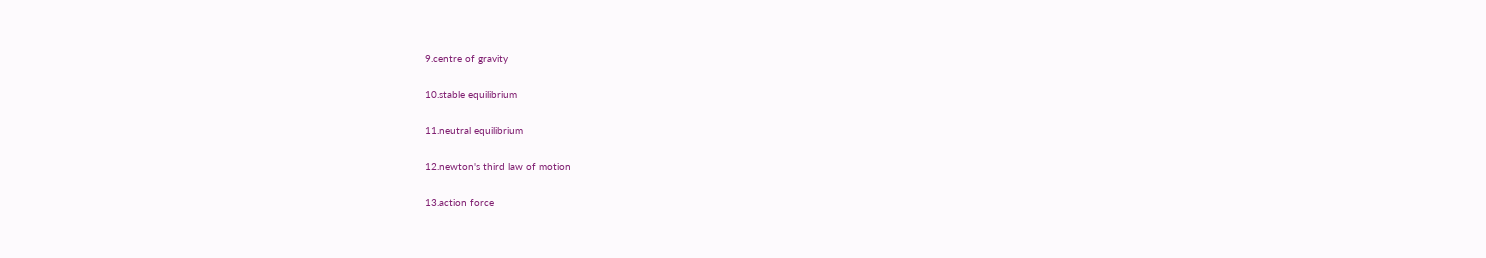9.centre of gravity

10.stable equilibrium

11.neutral equilibrium

12.newton's third law of motion

13.action force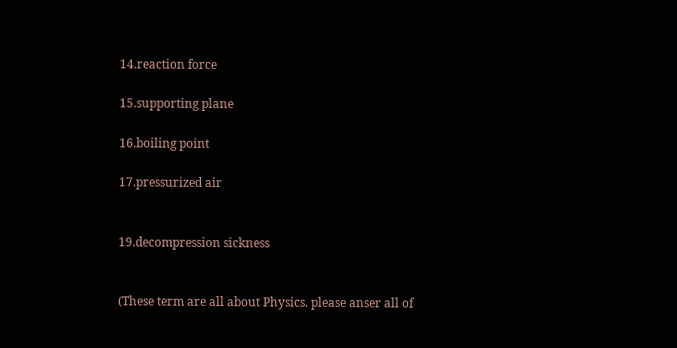14.reaction force

15.supporting plane

16.boiling point

17.pressurized air


19.decompression sickness


(These term are all about Physics. please anser all of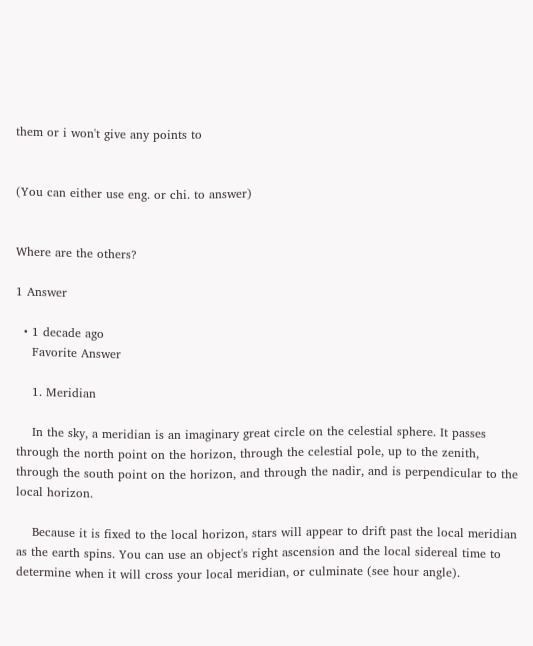them or i won't give any points to


(You can either use eng. or chi. to answer)


Where are the others?

1 Answer

  • 1 decade ago
    Favorite Answer

    1. Meridian

    In the sky, a meridian is an imaginary great circle on the celestial sphere. It passes through the north point on the horizon, through the celestial pole, up to the zenith, through the south point on the horizon, and through the nadir, and is perpendicular to the local horizon.

    Because it is fixed to the local horizon, stars will appear to drift past the local meridian as the earth spins. You can use an object's right ascension and the local sidereal time to determine when it will cross your local meridian, or culminate (see hour angle).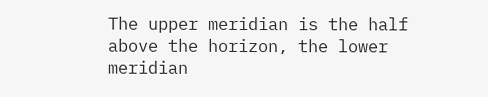The upper meridian is the half above the horizon, the lower meridian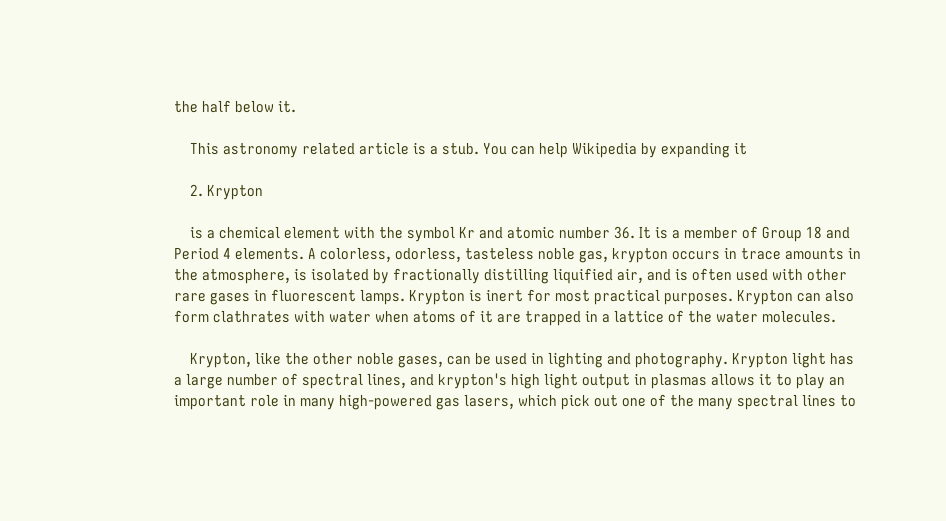the half below it.

    This astronomy related article is a stub. You can help Wikipedia by expanding it

    2. Krypton

    is a chemical element with the symbol Kr and atomic number 36. It is a member of Group 18 and Period 4 elements. A colorless, odorless, tasteless noble gas, krypton occurs in trace amounts in the atmosphere, is isolated by fractionally distilling liquified air, and is often used with other rare gases in fluorescent lamps. Krypton is inert for most practical purposes. Krypton can also form clathrates with water when atoms of it are trapped in a lattice of the water molecules.

    Krypton, like the other noble gases, can be used in lighting and photography. Krypton light has a large number of spectral lines, and krypton's high light output in plasmas allows it to play an important role in many high-powered gas lasers, which pick out one of the many spectral lines to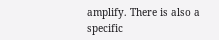amplify. There is also a specific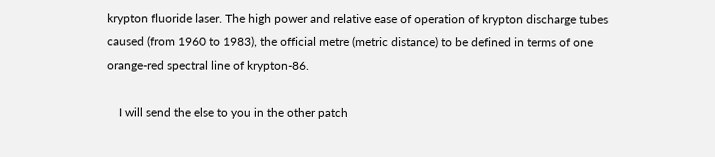krypton fluoride laser. The high power and relative ease of operation of krypton discharge tubes caused (from 1960 to 1983), the official metre (metric distance) to be defined in terms of one orange-red spectral line of krypton-86.

    I will send the else to you in the other patch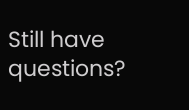Still have questions?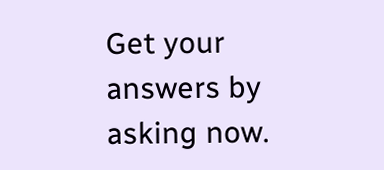Get your answers by asking now.